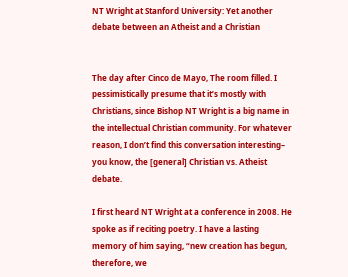NT Wright at Stanford University: Yet another debate between an Atheist and a Christian


The day after Cinco de Mayo, The room filled. I pessimistically presume that it’s mostly with Christians, since Bishop NT Wright is a big name in the intellectual Christian community. For whatever reason, I don’t find this conversation interesting– you know, the [general] Christian vs. Atheist debate.

I first heard NT Wright at a conference in 2008. He spoke as if reciting poetry. I have a lasting memory of him saying, “new creation has begun, therefore, we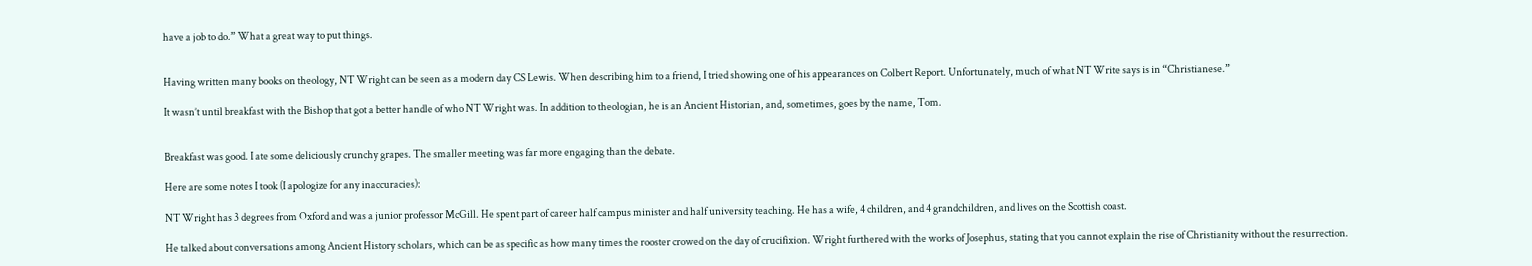have a job to do.” What a great way to put things.


Having written many books on theology, NT Wright can be seen as a modern day CS Lewis. When describing him to a friend, I tried showing one of his appearances on Colbert Report. Unfortunately, much of what NT Write says is in “Christianese.”

It wasn’t until breakfast with the Bishop that got a better handle of who NT Wright was. In addition to theologian, he is an Ancient Historian, and, sometimes, goes by the name, Tom.


Breakfast was good. I ate some deliciously crunchy grapes. The smaller meeting was far more engaging than the debate.

Here are some notes I took (I apologize for any inaccuracies):

NT Wright has 3 degrees from Oxford and was a junior professor McGill. He spent part of career half campus minister and half university teaching. He has a wife, 4 children, and 4 grandchildren, and lives on the Scottish coast.

He talked about conversations among Ancient History scholars, which can be as specific as how many times the rooster crowed on the day of crucifixion. Wright furthered with the works of Josephus, stating that you cannot explain the rise of Christianity without the resurrection.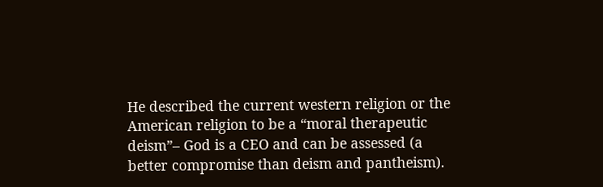He described the current western religion or the American religion to be a “moral therapeutic deism”– God is a CEO and can be assessed (a better compromise than deism and pantheism).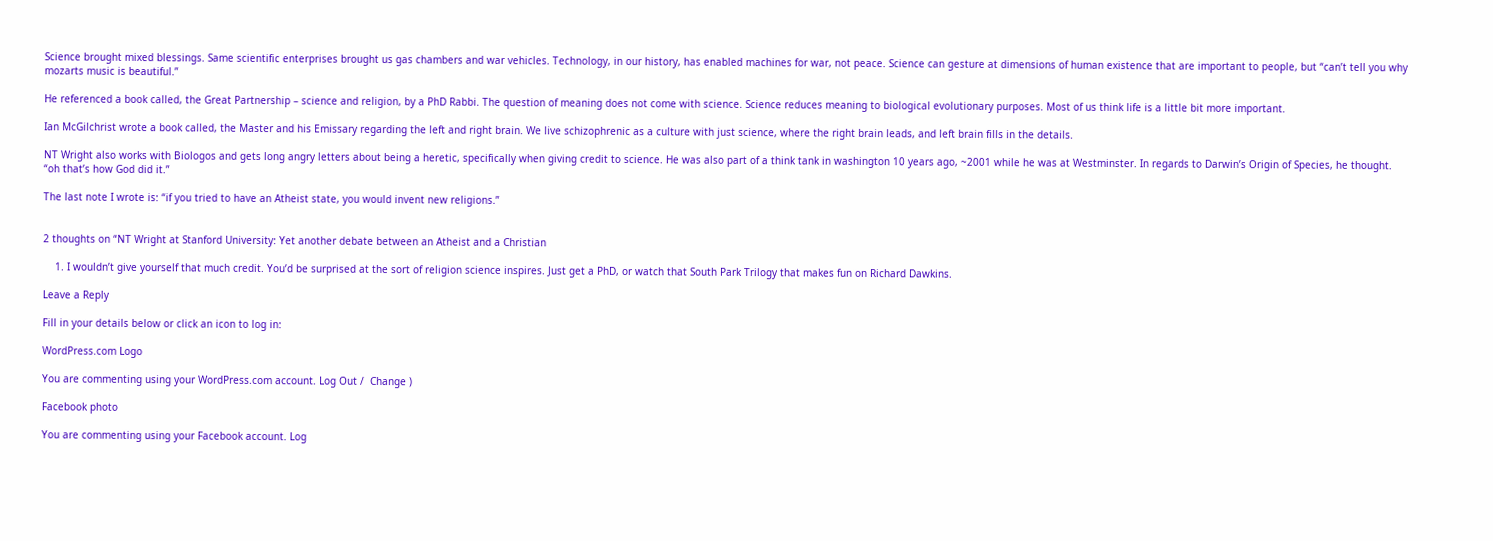Science brought mixed blessings. Same scientific enterprises brought us gas chambers and war vehicles. Technology, in our history, has enabled machines for war, not peace. Science can gesture at dimensions of human existence that are important to people, but “can’t tell you why mozarts music is beautiful.”

He referenced a book called, the Great Partnership – science and religion, by a PhD Rabbi. The question of meaning does not come with science. Science reduces meaning to biological evolutionary purposes. Most of us think life is a little bit more important.

Ian McGilchrist wrote a book called, the Master and his Emissary regarding the left and right brain. We live schizophrenic as a culture with just science, where the right brain leads, and left brain fills in the details.

NT Wright also works with Biologos and gets long angry letters about being a heretic, specifically when giving credit to science. He was also part of a think tank in washington 10 years ago, ~2001 while he was at Westminster. In regards to Darwin’s Origin of Species, he thought. “oh that’s how God did it.”

The last note I wrote is: “if you tried to have an Atheist state, you would invent new religions.”


2 thoughts on “NT Wright at Stanford University: Yet another debate between an Atheist and a Christian

    1. I wouldn’t give yourself that much credit. You’d be surprised at the sort of religion science inspires. Just get a PhD, or watch that South Park Trilogy that makes fun on Richard Dawkins.

Leave a Reply

Fill in your details below or click an icon to log in:

WordPress.com Logo

You are commenting using your WordPress.com account. Log Out /  Change )

Facebook photo

You are commenting using your Facebook account. Log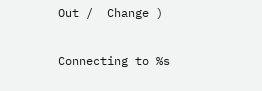Out /  Change )

Connecting to %s